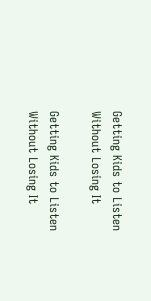Getting Kids to Listen Without Losing It

Getting Kids to Listen Without Losing It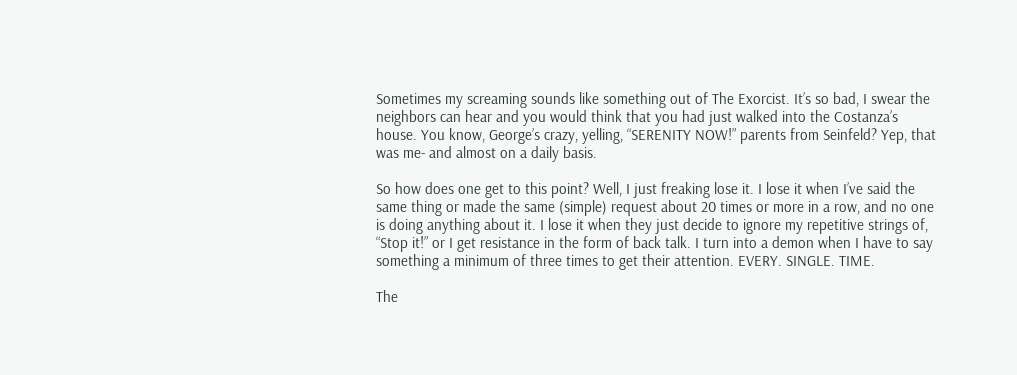Sometimes my screaming sounds like something out of The Exorcist. It’s so bad, I swear the neighbors can hear and you would think that you had just walked into the Costanza’s house. You know, George’s crazy, yelling, “SERENITY NOW!” parents from Seinfeld? Yep, that was me- and almost on a daily basis.

So how does one get to this point? Well, I just freaking lose it. I lose it when I’ve said the same thing or made the same (simple) request about 20 times or more in a row, and no one is doing anything about it. I lose it when they just decide to ignore my repetitive strings of, “Stop it!” or I get resistance in the form of back talk. I turn into a demon when I have to say something a minimum of three times to get their attention. EVERY. SINGLE. TIME.

The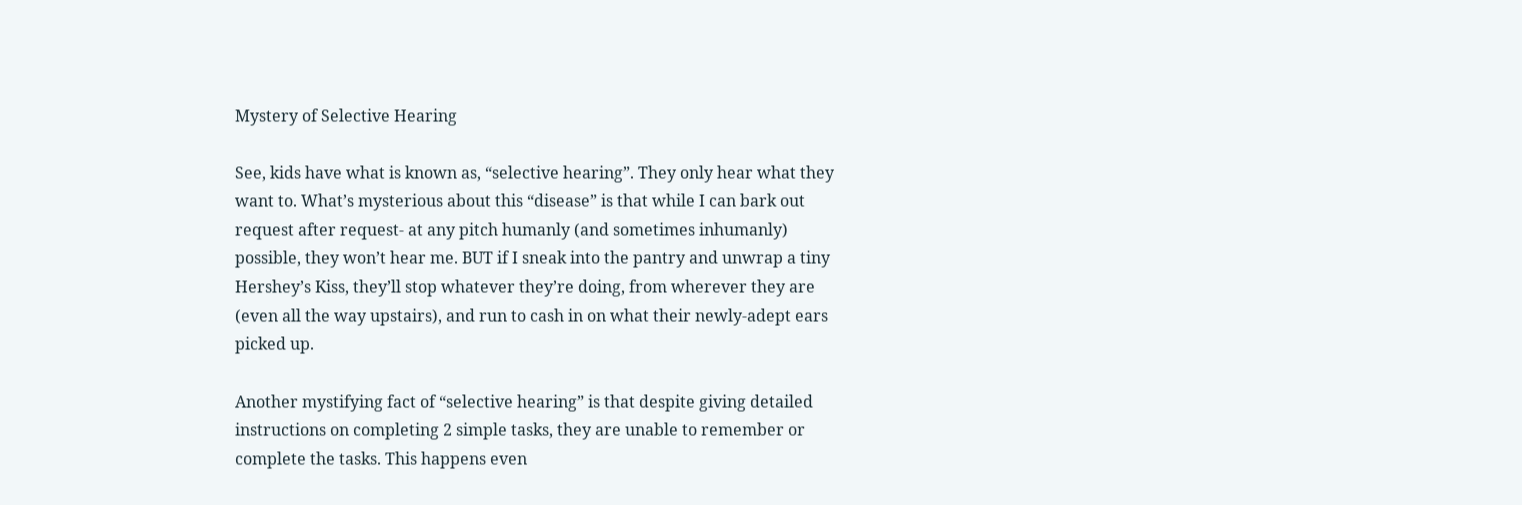Mystery of Selective Hearing

See, kids have what is known as, “selective hearing”. They only hear what they want to. What’s mysterious about this “disease” is that while I can bark out request after request- at any pitch humanly (and sometimes inhumanly) possible, they won’t hear me. BUT if I sneak into the pantry and unwrap a tiny Hershey’s Kiss, they’ll stop whatever they’re doing, from wherever they are (even all the way upstairs), and run to cash in on what their newly-adept ears picked up.

Another mystifying fact of “selective hearing” is that despite giving detailed instructions on completing 2 simple tasks, they are unable to remember or complete the tasks. This happens even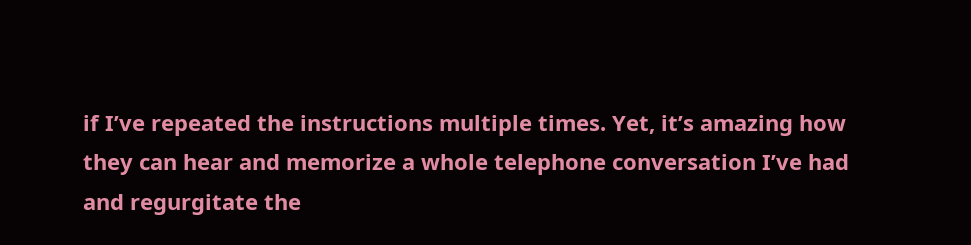if I’ve repeated the instructions multiple times. Yet, it’s amazing how they can hear and memorize a whole telephone conversation I’ve had and regurgitate the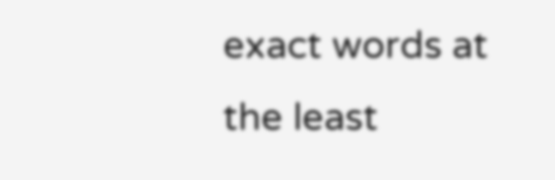exact words at the least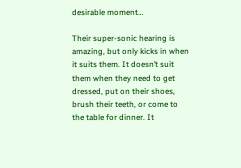desirable moment…

Their super-sonic hearing is amazing, but only kicks in when it suits them. It doesn’t suit them when they need to get dressed, put on their shoes, brush their teeth, or come to the table for dinner. It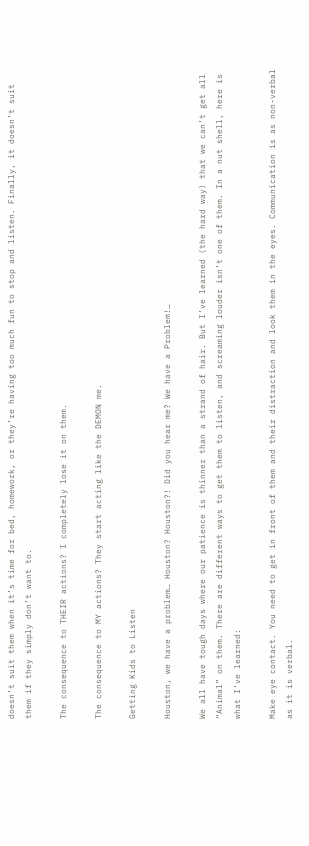doesn’t suit them when it’s time for bed, homework, or they’re having too much fun to stop and listen. Finally, it doesn’t suit them if they simply don’t want to.

The consequence to THEIR actions? I completely lose it on them.

The consequence to MY actions? They start acting like the DEMON me.

Getting Kids to Listen

Houston, we have a problem… Houston? Houston?! Did you hear me? We have a Problem!…

We all have tough days where our patience is thinner than a strand of hair. But I’ve learned (the hard way) that we can’t get all “Animal” on them. There are different ways to get them to listen, and screaming louder isn’t one of them. In a nut shell, here is what I’ve learned:

Make eye contact. You need to get in front of them and their distraction and look them in the eyes. Communication is as non-verbal as it is verbal.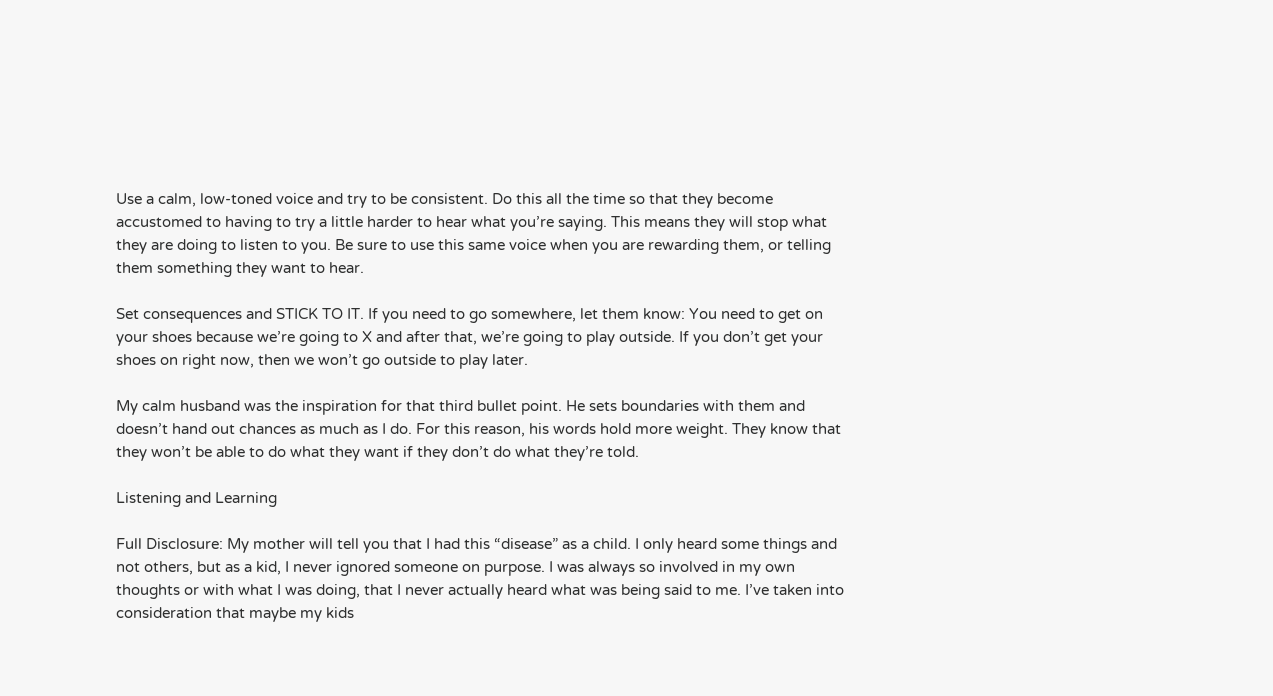Use a calm, low-toned voice and try to be consistent. Do this all the time so that they become accustomed to having to try a little harder to hear what you’re saying. This means they will stop what they are doing to listen to you. Be sure to use this same voice when you are rewarding them, or telling them something they want to hear.

Set consequences and STICK TO IT. If you need to go somewhere, let them know: You need to get on your shoes because we’re going to X and after that, we’re going to play outside. If you don’t get your shoes on right now, then we won’t go outside to play later.

My calm husband was the inspiration for that third bullet point. He sets boundaries with them and doesn’t hand out chances as much as I do. For this reason, his words hold more weight. They know that they won’t be able to do what they want if they don’t do what they’re told.

Listening and Learning

Full Disclosure: My mother will tell you that I had this “disease” as a child. I only heard some things and not others, but as a kid, I never ignored someone on purpose. I was always so involved in my own thoughts or with what I was doing, that I never actually heard what was being said to me. I’ve taken into consideration that maybe my kids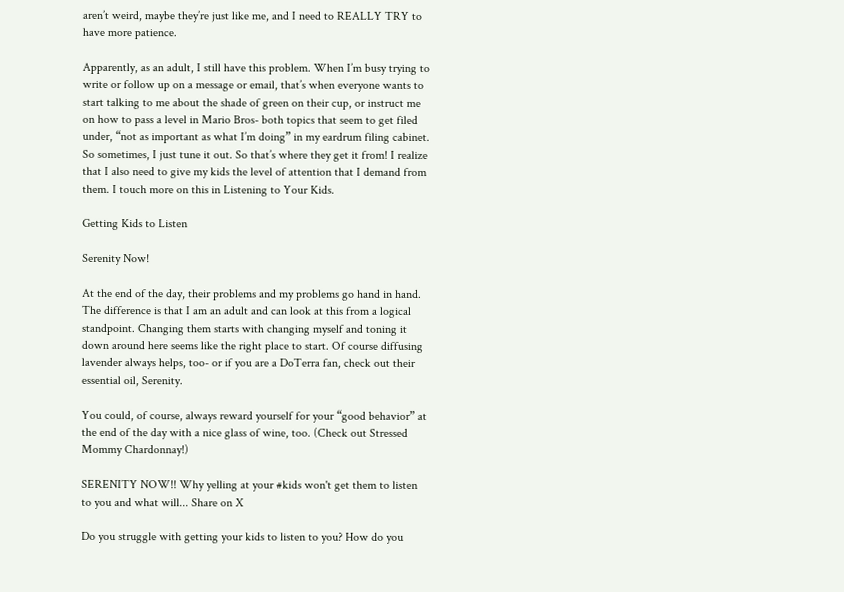aren’t weird, maybe they’re just like me, and I need to REALLY TRY to have more patience.

Apparently, as an adult, I still have this problem. When I’m busy trying to write or follow up on a message or email, that’s when everyone wants to start talking to me about the shade of green on their cup, or instruct me on how to pass a level in Mario Bros- both topics that seem to get filed under, “not as important as what I’m doing” in my eardrum filing cabinet. So sometimes, I just tune it out. So that’s where they get it from! I realize that I also need to give my kids the level of attention that I demand from them. I touch more on this in Listening to Your Kids.

Getting Kids to Listen

Serenity Now!

At the end of the day, their problems and my problems go hand in hand. The difference is that I am an adult and can look at this from a logical standpoint. Changing them starts with changing myself and toning it down around here seems like the right place to start. Of course diffusing lavender always helps, too- or if you are a DoTerra fan, check out their essential oil, Serenity.

You could, of course, always reward yourself for your “good behavior” at the end of the day with a nice glass of wine, too. (Check out Stressed Mommy Chardonnay!)

SERENITY NOW!! Why yelling at your #kids won't get them to listen to you and what will... Share on X

Do you struggle with getting your kids to listen to you? How do you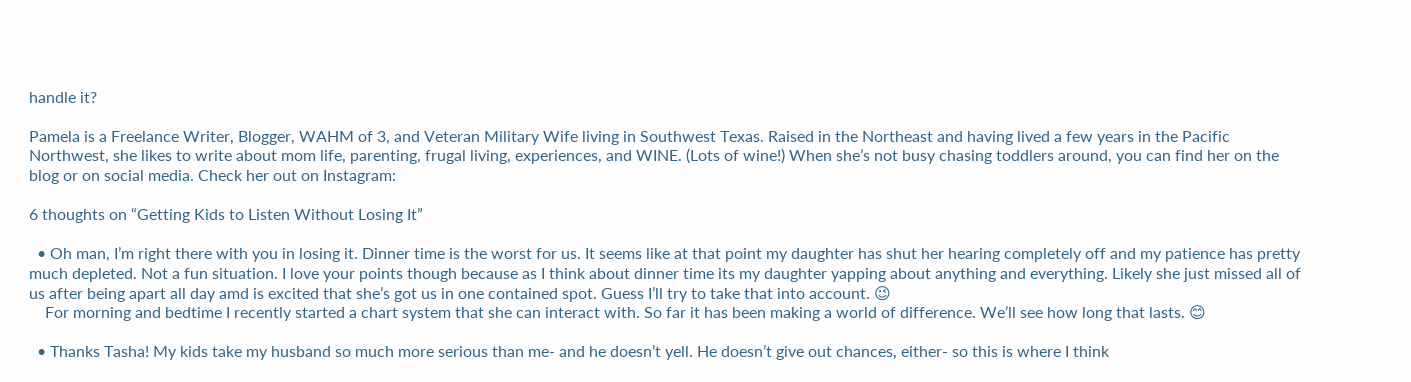handle it?

Pamela is a Freelance Writer, Blogger, WAHM of 3, and Veteran Military Wife living in Southwest Texas. Raised in the Northeast and having lived a few years in the Pacific Northwest, she likes to write about mom life, parenting, frugal living, experiences, and WINE. (Lots of wine!) When she’s not busy chasing toddlers around, you can find her on the blog or on social media. Check her out on Instagram:

6 thoughts on “Getting Kids to Listen Without Losing It”

  • Oh man, I’m right there with you in losing it. Dinner time is the worst for us. It seems like at that point my daughter has shut her hearing completely off and my patience has pretty much depleted. Not a fun situation. I love your points though because as I think about dinner time its my daughter yapping about anything and everything. Likely she just missed all of us after being apart all day amd is excited that she’s got us in one contained spot. Guess I’ll try to take that into account. 😉
    For morning and bedtime I recently started a chart system that she can interact with. So far it has been making a world of difference. We’ll see how long that lasts. 😊

  • Thanks Tasha! My kids take my husband so much more serious than me- and he doesn’t yell. He doesn’t give out chances, either- so this is where I think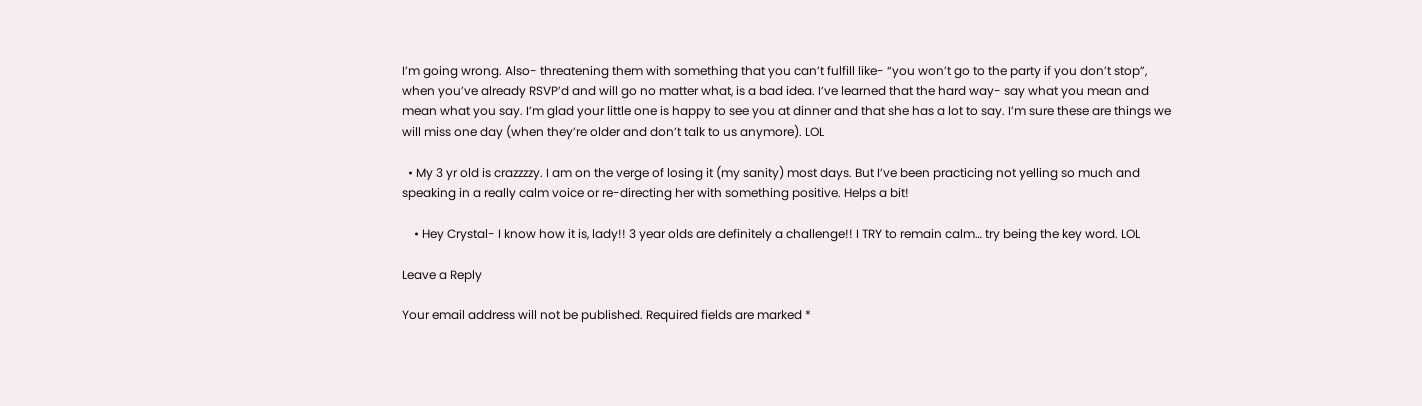I’m going wrong. Also- threatening them with something that you can’t fulfill like- “you won’t go to the party if you don’t stop”, when you’ve already RSVP’d and will go no matter what, is a bad idea. I’ve learned that the hard way- say what you mean and mean what you say. I’m glad your little one is happy to see you at dinner and that she has a lot to say. I’m sure these are things we will miss one day (when they’re older and don’t talk to us anymore). LOL

  • My 3 yr old is crazzzzy. I am on the verge of losing it (my sanity) most days. But I’ve been practicing not yelling so much and speaking in a really calm voice or re-directing her with something positive. Helps a bit!

    • Hey Crystal- I know how it is, lady!! 3 year olds are definitely a challenge!! I TRY to remain calm… try being the key word. LOL

Leave a Reply

Your email address will not be published. Required fields are marked *